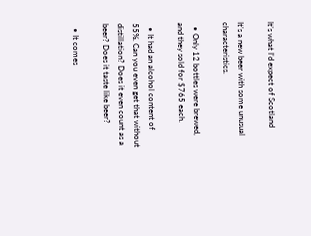It’s what I’d expect of Scotland

It’s a new beer with some unusual characteristics.

  • Only 12 bottles were brewed, and they sold for $765 each.

  • It had an alcohol content of 55%. Can you even get that without distillation? Does it even count as a beer? Does it taste like beer?

  • It comes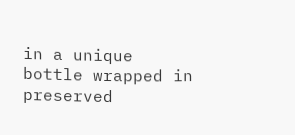in a unique bottle wrapped in preserved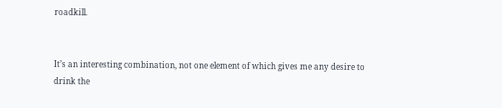roadkill.


It’s an interesting combination, not one element of which gives me any desire to drink the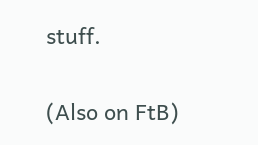stuff.

(Also on FtB)